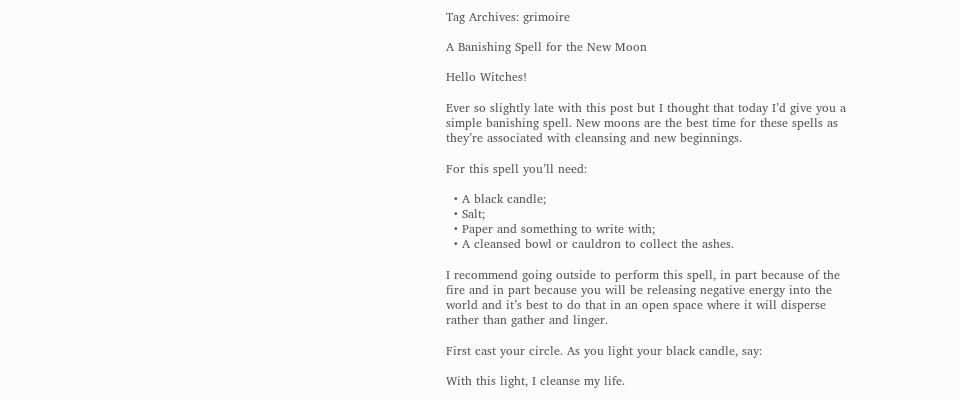Tag Archives: grimoire

A Banishing Spell for the New Moon

Hello Witches!

Ever so slightly late with this post but I thought that today I’d give you a simple banishing spell. New moons are the best time for these spells as they’re associated with cleansing and new beginnings.

For this spell you’ll need:

  • A black candle;
  • Salt;
  • Paper and something to write with;
  • A cleansed bowl or cauldron to collect the ashes.

I recommend going outside to perform this spell, in part because of the fire and in part because you will be releasing negative energy into the world and it’s best to do that in an open space where it will disperse rather than gather and linger.

First cast your circle. As you light your black candle, say:

With this light, I cleanse my life.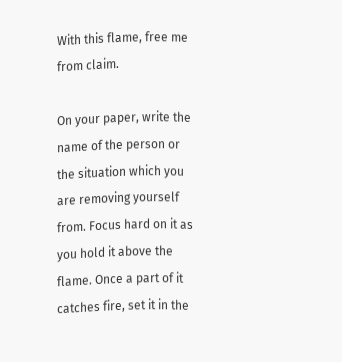With this flame, free me from claim.

On your paper, write the name of the person or the situation which you are removing yourself from. Focus hard on it as you hold it above the flame. Once a part of it catches fire, set it in the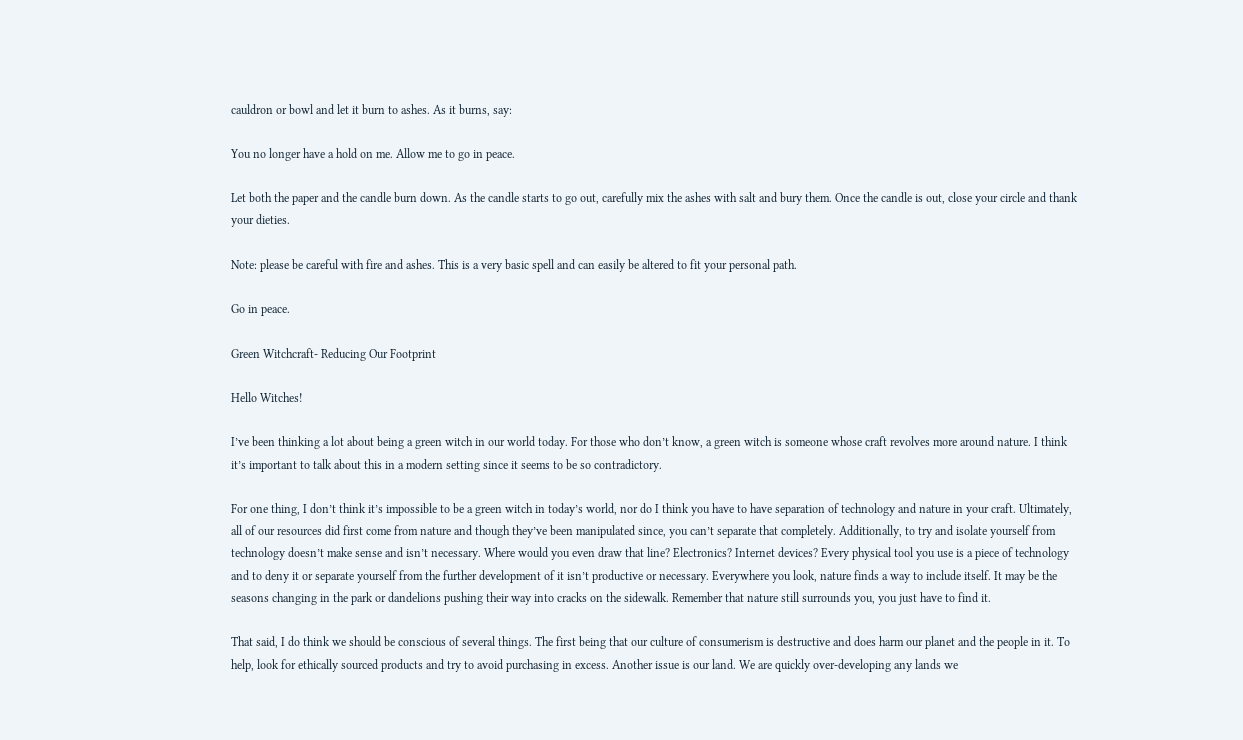cauldron or bowl and let it burn to ashes. As it burns, say:

You no longer have a hold on me. Allow me to go in peace.

Let both the paper and the candle burn down. As the candle starts to go out, carefully mix the ashes with salt and bury them. Once the candle is out, close your circle and thank your dieties.

Note: please be careful with fire and ashes. This is a very basic spell and can easily be altered to fit your personal path.

Go in peace.

Green Witchcraft- Reducing Our Footprint

Hello Witches!

I’ve been thinking a lot about being a green witch in our world today. For those who don’t know, a green witch is someone whose craft revolves more around nature. I think it’s important to talk about this in a modern setting since it seems to be so contradictory.

For one thing, I don’t think it’s impossible to be a green witch in today’s world, nor do I think you have to have separation of technology and nature in your craft. Ultimately, all of our resources did first come from nature and though they’ve been manipulated since, you can’t separate that completely. Additionally, to try and isolate yourself from technology doesn’t make sense and isn’t necessary. Where would you even draw that line? Electronics? Internet devices? Every physical tool you use is a piece of technology and to deny it or separate yourself from the further development of it isn’t productive or necessary. Everywhere you look, nature finds a way to include itself. It may be the seasons changing in the park or dandelions pushing their way into cracks on the sidewalk. Remember that nature still surrounds you, you just have to find it.

That said, I do think we should be conscious of several things. The first being that our culture of consumerism is destructive and does harm our planet and the people in it. To help, look for ethically sourced products and try to avoid purchasing in excess. Another issue is our land. We are quickly over-developing any lands we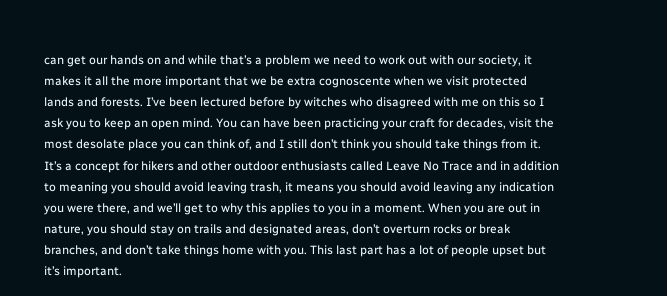can get our hands on and while that’s a problem we need to work out with our society, it makes it all the more important that we be extra cognoscente when we visit protected lands and forests. I’ve been lectured before by witches who disagreed with me on this so I ask you to keep an open mind. You can have been practicing your craft for decades, visit the most desolate place you can think of, and I still don’t think you should take things from it. It’s a concept for hikers and other outdoor enthusiasts called Leave No Trace and in addition to meaning you should avoid leaving trash, it means you should avoid leaving any indication you were there, and we’ll get to why this applies to you in a moment. When you are out in nature, you should stay on trails and designated areas, don’t overturn rocks or break branches, and don’t take things home with you. This last part has a lot of people upset but it’s important.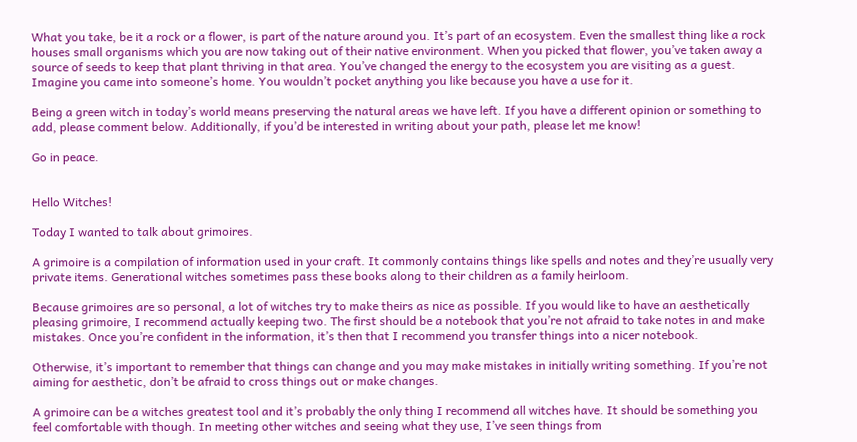What you take, be it a rock or a flower, is part of the nature around you. It’s part of an ecosystem. Even the smallest thing like a rock houses small organisms which you are now taking out of their native environment. When you picked that flower, you’ve taken away a source of seeds to keep that plant thriving in that area. You’ve changed the energy to the ecosystem you are visiting as a guest. Imagine you came into someone’s home. You wouldn’t pocket anything you like because you have a use for it.

Being a green witch in today’s world means preserving the natural areas we have left. If you have a different opinion or something to add, please comment below. Additionally, if you’d be interested in writing about your path, please let me know!

Go in peace.


Hello Witches!

Today I wanted to talk about grimoires.

A grimoire is a compilation of information used in your craft. It commonly contains things like spells and notes and they’re usually very private items. Generational witches sometimes pass these books along to their children as a family heirloom.

Because grimoires are so personal, a lot of witches try to make theirs as nice as possible. If you would like to have an aesthetically pleasing grimoire, I recommend actually keeping two. The first should be a notebook that you’re not afraid to take notes in and make mistakes. Once you’re confident in the information, it’s then that I recommend you transfer things into a nicer notebook.

Otherwise, it’s important to remember that things can change and you may make mistakes in initially writing something. If you’re not aiming for aesthetic, don’t be afraid to cross things out or make changes.

A grimoire can be a witches greatest tool and it’s probably the only thing I recommend all witches have. It should be something you feel comfortable with though. In meeting other witches and seeing what they use, I’ve seen things from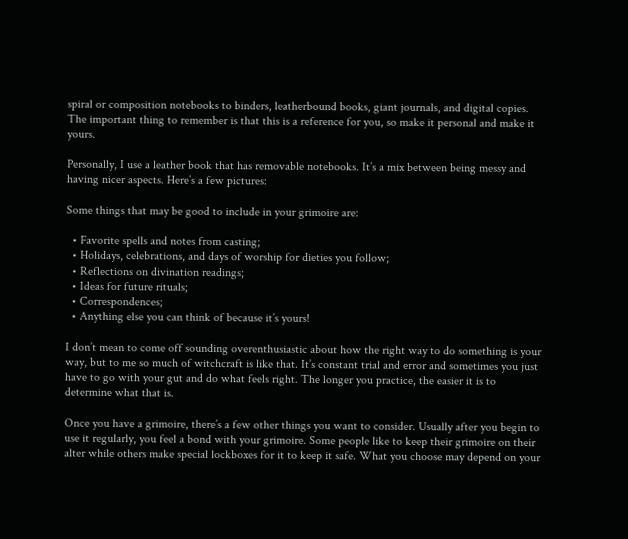spiral or composition notebooks to binders, leatherbound books, giant journals, and digital copies. The important thing to remember is that this is a reference for you, so make it personal and make it yours.

Personally, I use a leather book that has removable notebooks. It’s a mix between being messy and having nicer aspects. Here’s a few pictures:

Some things that may be good to include in your grimoire are:

  • Favorite spells and notes from casting;
  • Holidays, celebrations, and days of worship for dieties you follow;
  • Reflections on divination readings;
  • Ideas for future rituals;
  • Correspondences;
  • Anything else you can think of because it’s yours!

I don’t mean to come off sounding overenthusiastic about how the right way to do something is your way, but to me so much of witchcraft is like that. It’s constant trial and error and sometimes you just have to go with your gut and do what feels right. The longer you practice, the easier it is to determine what that is.

Once you have a grimoire, there’s a few other things you want to consider. Usually after you begin to use it regularly, you feel a bond with your grimoire. Some people like to keep their grimoire on their alter while others make special lockboxes for it to keep it safe. What you choose may depend on your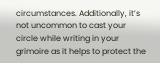circumstances. Additionally, it’s not uncommon to cast your circle while writing in your grimoire as it helps to protect the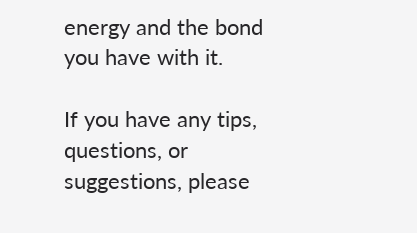energy and the bond you have with it.

If you have any tips, questions, or suggestions, please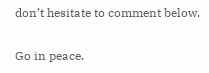don’t hesitate to comment below.

Go in peace.